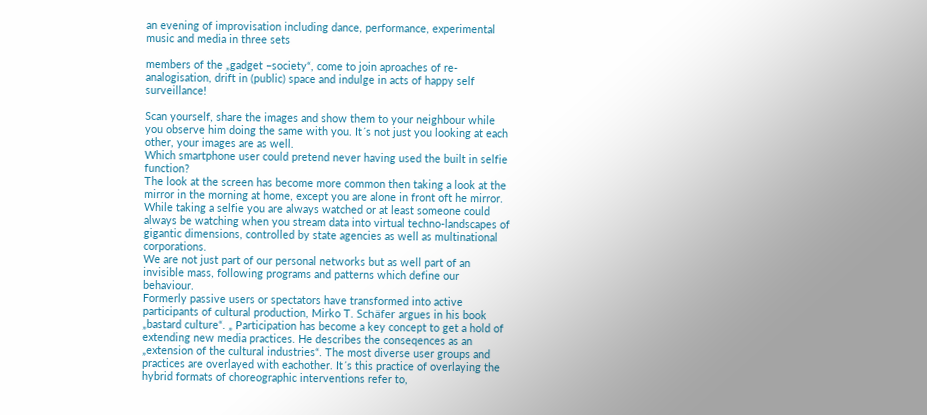an evening of improvisation including dance, performance, experimental music and media in three sets

members of the „gadget –society“, come to join aproaches of re-analogisation, drift in (public) space and indulge in acts of happy self surveillance!

Scan yourself, share the images and show them to your neighbour while you observe him doing the same with you. It´s not just you looking at each other, your images are as well.
Which smartphone user could pretend never having used the built in selfie function?
The look at the screen has become more common then taking a look at the mirror in the morning at home, except you are alone in front oft he mirror. While taking a selfie you are always watched or at least someone could always be watching when you stream data into virtual techno-landscapes of gigantic dimensions, controlled by state agencies as well as multinational corporations.
We are not just part of our personal networks but as well part of an invisible mass, following programs and patterns which define our behaviour.
Formerly passive users or spectators have transformed into active participants of cultural production, Mirko T. Schäfer argues in his book „bastard culture“. „ Participation has become a key concept to get a hold of extending new media practices. He describes the conseqences as an „extension of the cultural industries“. The most diverse user groups and practices are overlayed with eachother. It´s this practice of overlaying the hybrid formats of choreographic interventions refer to,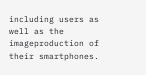including users as well as the imageproduction of their smartphones.